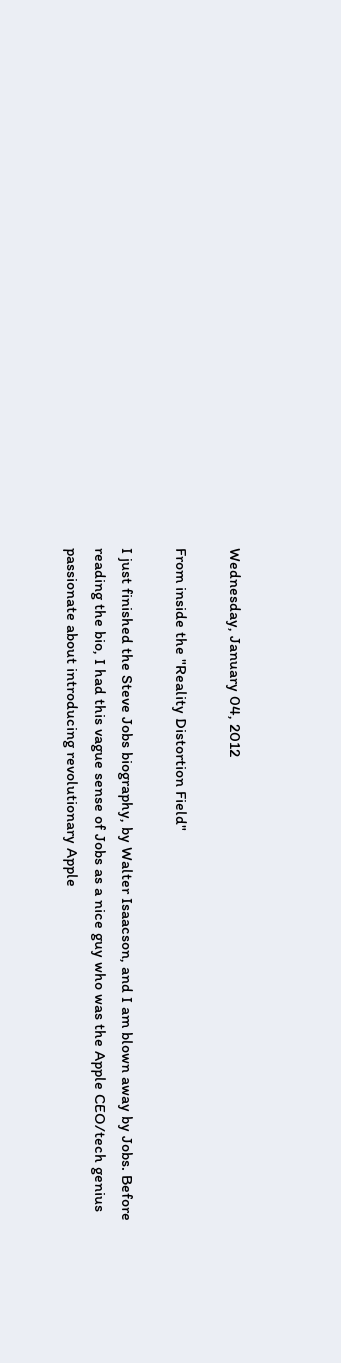Wednesday, January 04, 2012

From inside the "Reality Distortion Field"

I just finished the Steve Jobs biography, by Walter Isaacson, and I am blown away by Jobs. Before reading the bio, I had this vague sense of Jobs as a nice guy who was the Apple CEO/tech genius passionate about introducing revolutionary Apple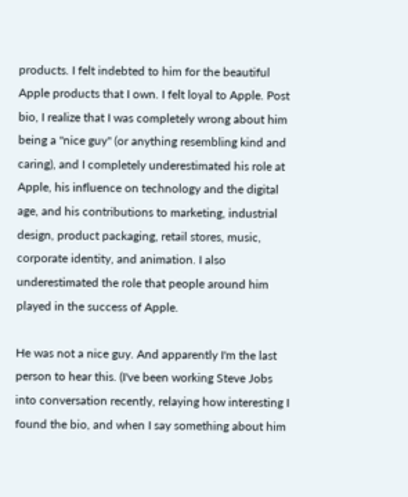products. I felt indebted to him for the beautiful Apple products that I own. I felt loyal to Apple. Post bio, I realize that I was completely wrong about him being a "nice guy" (or anything resembling kind and caring), and I completely underestimated his role at Apple, his influence on technology and the digital age, and his contributions to marketing, industrial design, product packaging, retail stores, music, corporate identity, and animation. I also underestimated the role that people around him played in the success of Apple.

He was not a nice guy. And apparently I'm the last person to hear this. (I've been working Steve Jobs into conversation recently, relaying how interesting I found the bio, and when I say something about him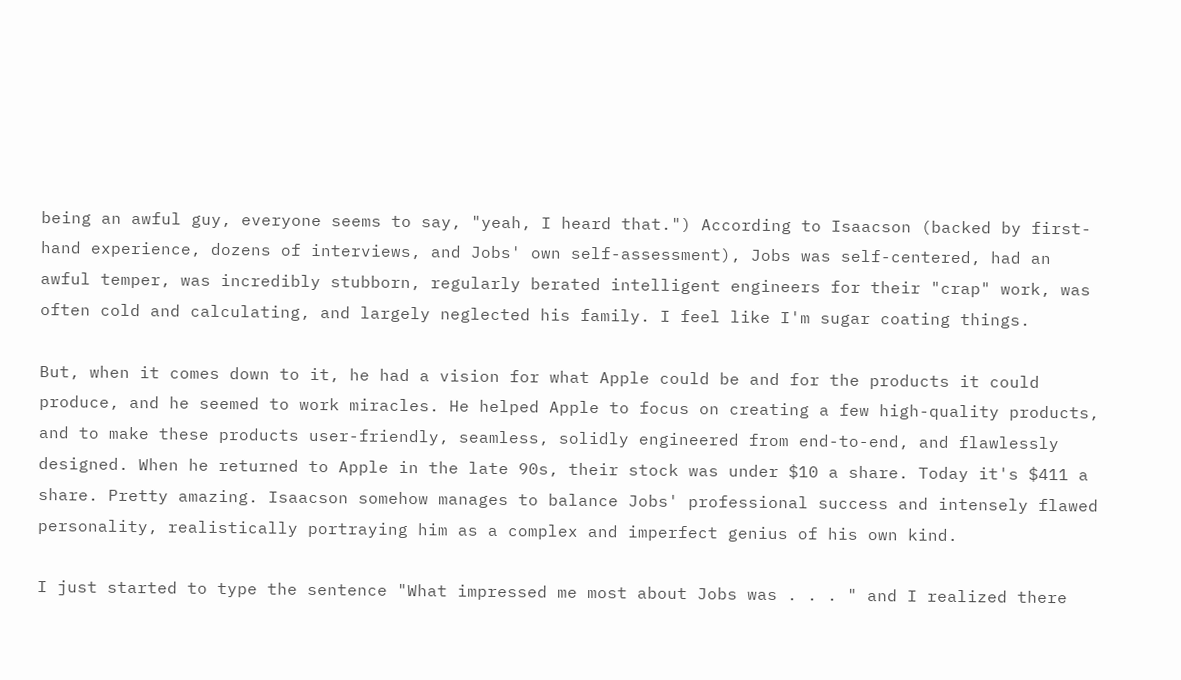being an awful guy, everyone seems to say, "yeah, I heard that.") According to Isaacson (backed by first-hand experience, dozens of interviews, and Jobs' own self-assessment), Jobs was self-centered, had an awful temper, was incredibly stubborn, regularly berated intelligent engineers for their "crap" work, was often cold and calculating, and largely neglected his family. I feel like I'm sugar coating things.

But, when it comes down to it, he had a vision for what Apple could be and for the products it could produce, and he seemed to work miracles. He helped Apple to focus on creating a few high-quality products, and to make these products user-friendly, seamless, solidly engineered from end-to-end, and flawlessly designed. When he returned to Apple in the late 90s, their stock was under $10 a share. Today it's $411 a share. Pretty amazing. Isaacson somehow manages to balance Jobs' professional success and intensely flawed personality, realistically portraying him as a complex and imperfect genius of his own kind.

I just started to type the sentence "What impressed me most about Jobs was . . . " and I realized there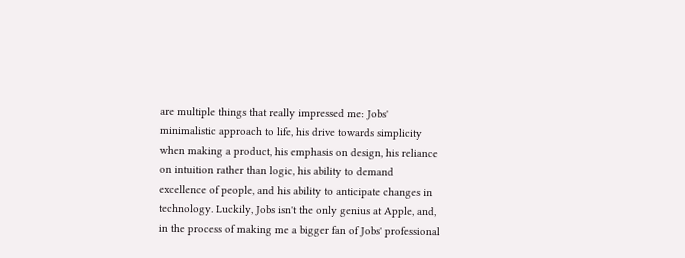are multiple things that really impressed me: Jobs' minimalistic approach to life, his drive towards simplicity when making a product, his emphasis on design, his reliance on intuition rather than logic, his ability to demand excellence of people, and his ability to anticipate changes in technology. Luckily, Jobs isn't the only genius at Apple, and, in the process of making me a bigger fan of Jobs' professional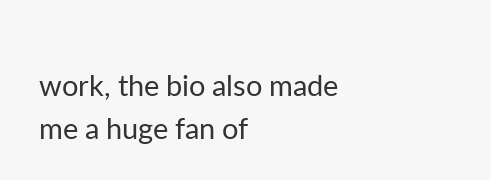work, the bio also made me a huge fan of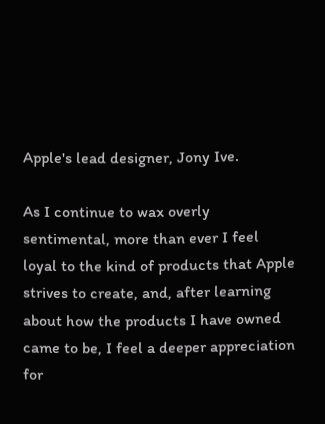Apple's lead designer, Jony Ive.

As I continue to wax overly sentimental, more than ever I feel loyal to the kind of products that Apple strives to create, and, after learning about how the products I have owned came to be, I feel a deeper appreciation for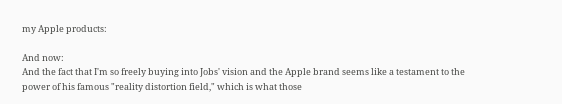my Apple products:

And now:
And the fact that I'm so freely buying into Jobs' vision and the Apple brand seems like a testament to the power of his famous "reality distortion field," which is what those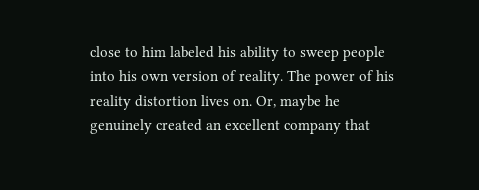close to him labeled his ability to sweep people into his own version of reality. The power of his reality distortion lives on. Or, maybe he genuinely created an excellent company that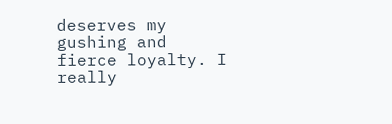deserves my gushing and fierce loyalty. I really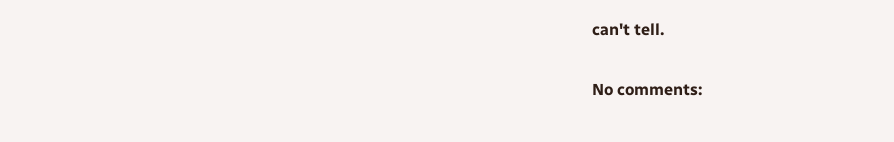can't tell.

No comments: